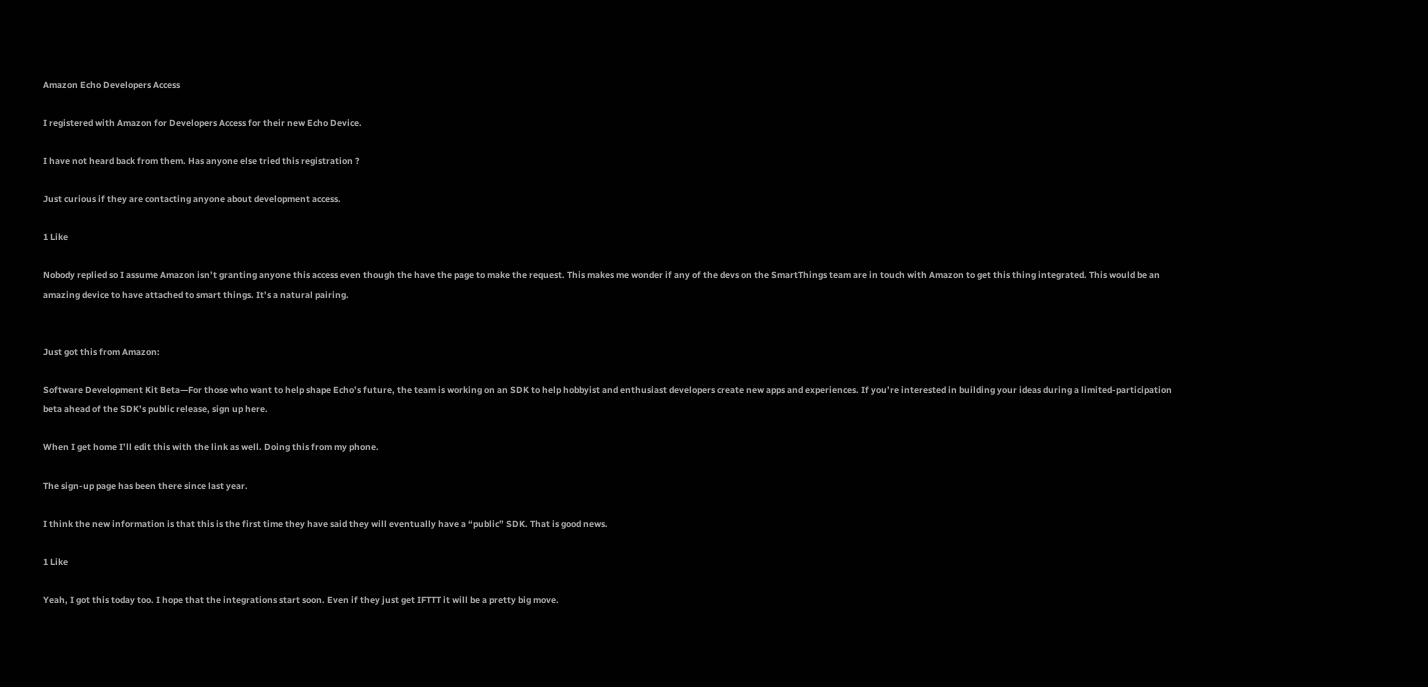Amazon Echo Developers Access

I registered with Amazon for Developers Access for their new Echo Device.

I have not heard back from them. Has anyone else tried this registration ?

Just curious if they are contacting anyone about development access.

1 Like

Nobody replied so I assume Amazon isn’t granting anyone this access even though the have the page to make the request. This makes me wonder if any of the devs on the SmartThings team are in touch with Amazon to get this thing integrated. This would be an amazing device to have attached to smart things. It’s a natural pairing.


Just got this from Amazon:

Software Development Kit Beta—For those who want to help shape Echo’s future, the team is working on an SDK to help hobbyist and enthusiast developers create new apps and experiences. If you’re interested in building your ideas during a limited-participation beta ahead of the SDK’s public release, sign up here.

When I get home I’ll edit this with the link as well. Doing this from my phone.

The sign-up page has been there since last year.

I think the new information is that this is the first time they have said they will eventually have a “public” SDK. That is good news.

1 Like

Yeah, I got this today too. I hope that the integrations start soon. Even if they just get IFTTT it will be a pretty big move.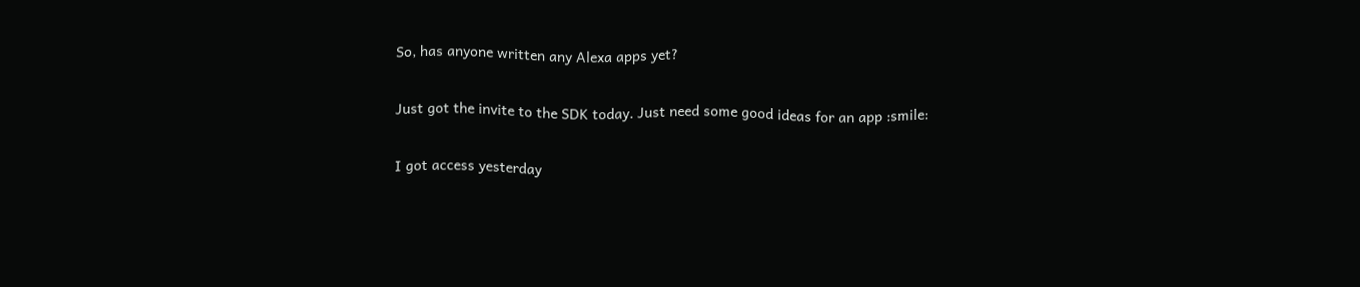So, has anyone written any Alexa apps yet?

Just got the invite to the SDK today. Just need some good ideas for an app :smile:

I got access yesterday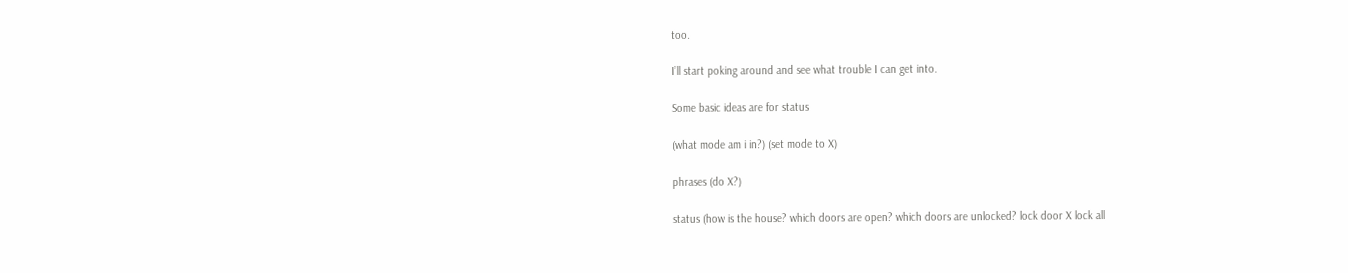too.

I’ll start poking around and see what trouble I can get into.

Some basic ideas are for status

(what mode am i in?) (set mode to X)

phrases (do X?)

status (how is the house? which doors are open? which doors are unlocked? lock door X lock all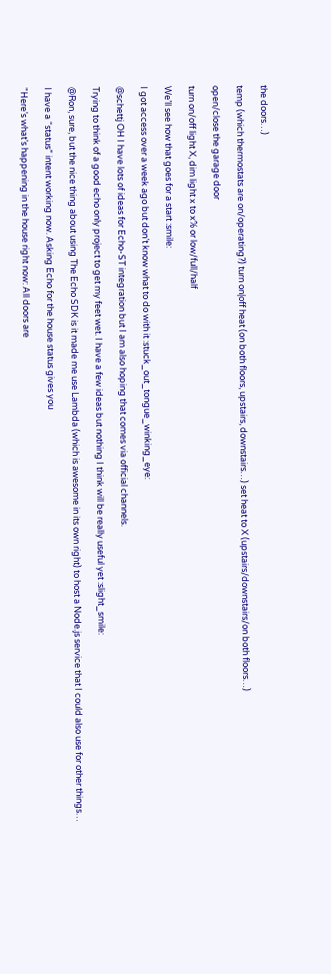the doors…)

temp (which thermostats are on/operating?) turn on|off heat (on both floors, upstairs, downstairs…) set heat to X (upstairs/downstairs/on both floors…)

open/close the garage door

turn on/off light X, dim light x to x% or low/full/half

We’ll see how that goes for a start :smile:

I got access over a week ago but don’t know what to do with it :stuck_out_tongue_winking_eye:

@schettj OH I have lots of ideas for Echo-ST integration but I am also hoping that comes via official channels.

Trying to think of a good echo only project to get my feet wet. I have a few ideas but nothing I think will be really useful yet :slight_smile:

@Ron, sure, but the nice thing about using The Echo SDK is it made me use Lambda (which is awesome in its own right) to host a Node.js service that I could also use for other things…

I have a “status” intent working now. Asking Echo for the house status gives you

"Here’s what’s happening in the house right now: All doors are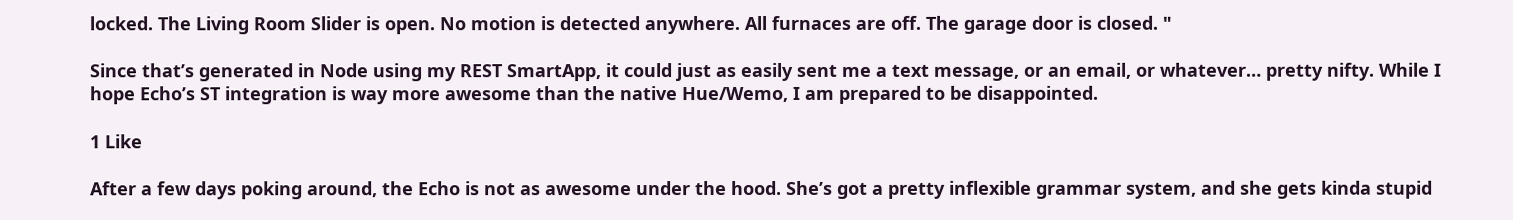locked. The Living Room Slider is open. No motion is detected anywhere. All furnaces are off. The garage door is closed. "

Since that’s generated in Node using my REST SmartApp, it could just as easily sent me a text message, or an email, or whatever… pretty nifty. While I hope Echo’s ST integration is way more awesome than the native Hue/Wemo, I am prepared to be disappointed.

1 Like

After a few days poking around, the Echo is not as awesome under the hood. She’s got a pretty inflexible grammar system, and she gets kinda stupid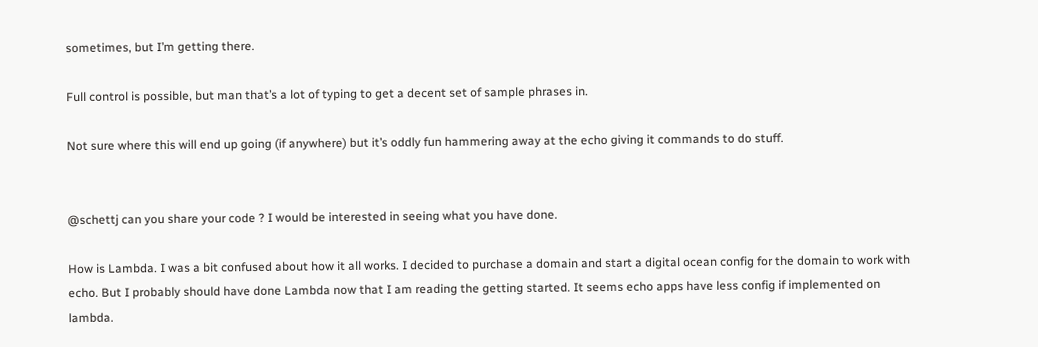sometimes, but I’m getting there.

Full control is possible, but man that’s a lot of typing to get a decent set of sample phrases in.

Not sure where this will end up going (if anywhere) but it’s oddly fun hammering away at the echo giving it commands to do stuff.


@schettj can you share your code ? I would be interested in seeing what you have done.

How is Lambda. I was a bit confused about how it all works. I decided to purchase a domain and start a digital ocean config for the domain to work with echo. But I probably should have done Lambda now that I am reading the getting started. It seems echo apps have less config if implemented on lambda.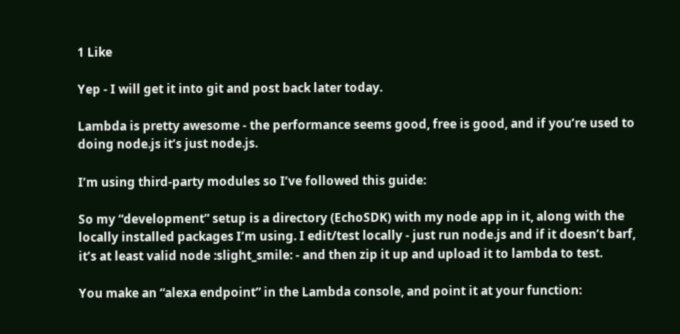1 Like

Yep - I will get it into git and post back later today.

Lambda is pretty awesome - the performance seems good, free is good, and if you’re used to doing node.js it’s just node.js.

I’m using third-party modules so I’ve followed this guide:

So my “development” setup is a directory (EchoSDK) with my node app in it, along with the locally installed packages I’m using. I edit/test locally - just run node.js and if it doesn’t barf, it’s at least valid node :slight_smile: - and then zip it up and upload it to lambda to test.

You make an “alexa endpoint” in the Lambda console, and point it at your function: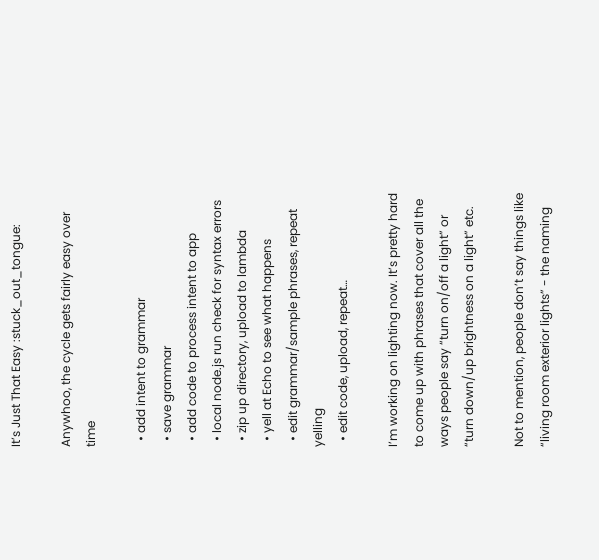It’s Just That Easy :stuck_out_tongue:

Anywhoo, the cycle gets fairly easy over time

  • add intent to grammar
  • save grammar
  • add code to process intent to app
  • local node.js run check for syntax errors
  • zip up directory, upload to lambda
  • yell at Echo to see what happens
  • edit grammar/sample phrases, repeat yelling
  • edit code, upload, repeat…

I’m working on lighting now. It’s pretty hard to come up with phrases that cover all the ways people say “turn on/off a light” or “turn down/up brightness on a light” etc.

Not to mention, people don’t say things like “living room exterior lights” - the naming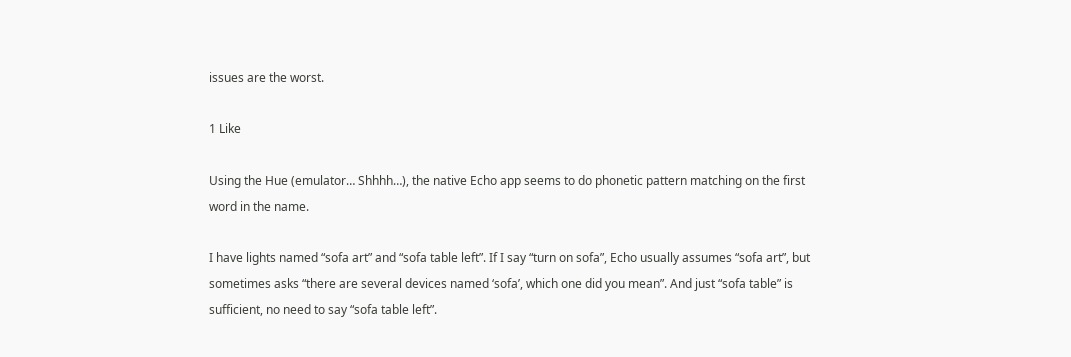issues are the worst.

1 Like

Using the Hue (emulator… Shhhh…), the native Echo app seems to do phonetic pattern matching on the first word in the name.

I have lights named “sofa art” and “sofa table left”. If I say “turn on sofa”, Echo usually assumes “sofa art”, but sometimes asks “there are several devices named ‘sofa’, which one did you mean”. And just “sofa table” is sufficient, no need to say “sofa table left”.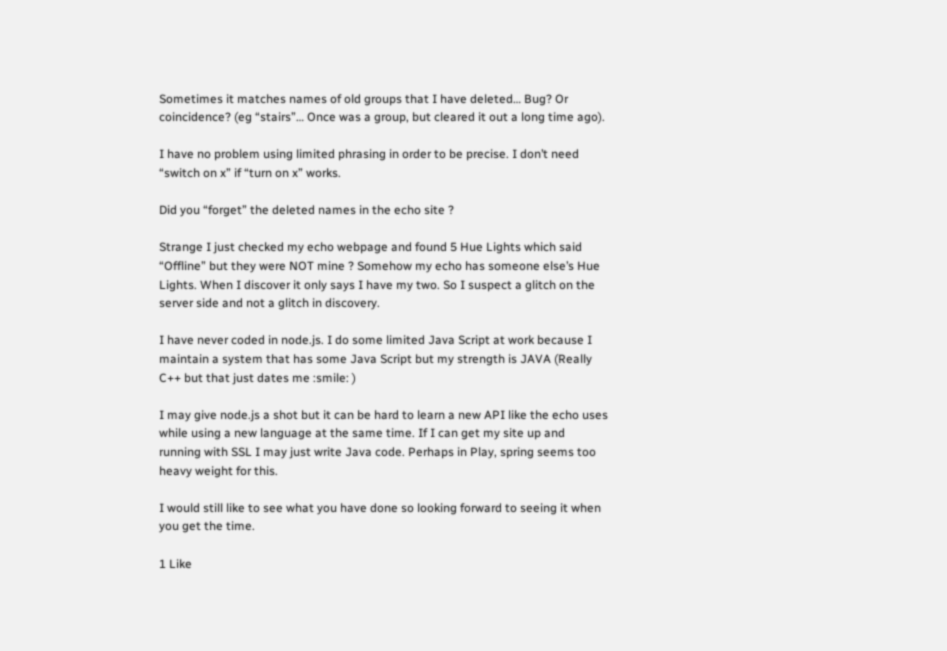Sometimes it matches names of old groups that I have deleted… Bug? Or coincidence? (eg “stairs”… Once was a group, but cleared it out a long time ago).

I have no problem using limited phrasing in order to be precise. I don’t need “switch on x” if “turn on x” works.

Did you “forget” the deleted names in the echo site ?

Strange I just checked my echo webpage and found 5 Hue Lights which said “Offline” but they were NOT mine ? Somehow my echo has someone else’s Hue Lights. When I discover it only says I have my two. So I suspect a glitch on the server side and not a glitch in discovery.

I have never coded in node.js. I do some limited Java Script at work because I maintain a system that has some Java Script but my strength is JAVA (Really C++ but that just dates me :smile: )

I may give node.js a shot but it can be hard to learn a new API like the echo uses while using a new language at the same time. If I can get my site up and running with SSL I may just write Java code. Perhaps in Play, spring seems too heavy weight for this.

I would still like to see what you have done so looking forward to seeing it when you get the time.

1 Like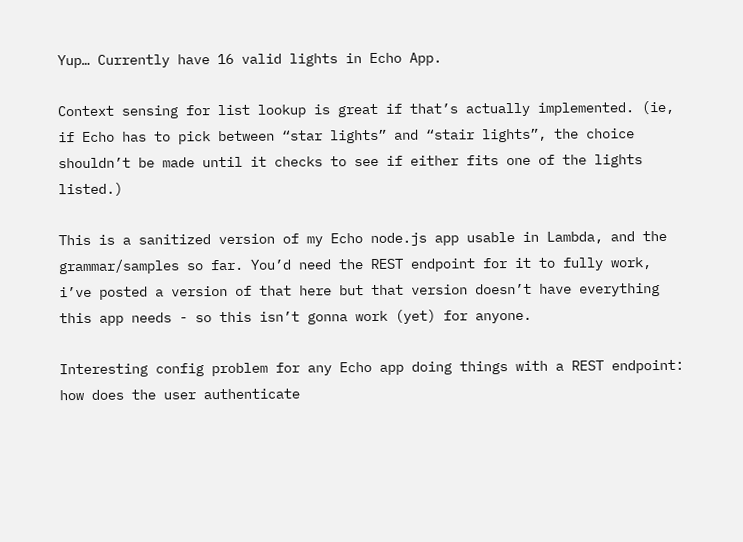Yup… Currently have 16 valid lights in Echo App.

Context sensing for list lookup is great if that’s actually implemented. (ie, if Echo has to pick between “star lights” and “stair lights”, the choice shouldn’t be made until it checks to see if either fits one of the lights listed.)

This is a sanitized version of my Echo node.js app usable in Lambda, and the grammar/samples so far. You’d need the REST endpoint for it to fully work, i’ve posted a version of that here but that version doesn’t have everything this app needs - so this isn’t gonna work (yet) for anyone.

Interesting config problem for any Echo app doing things with a REST endpoint: how does the user authenticate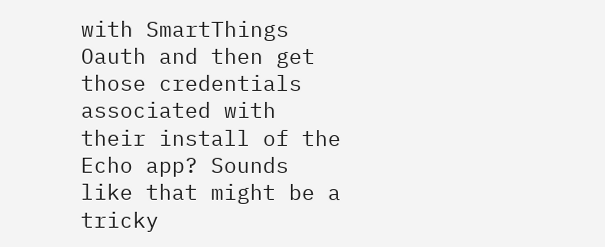with SmartThings Oauth and then get those credentials associated with their install of the Echo app? Sounds like that might be a tricky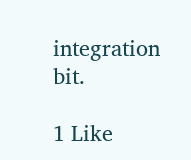integration bit.

1 Like